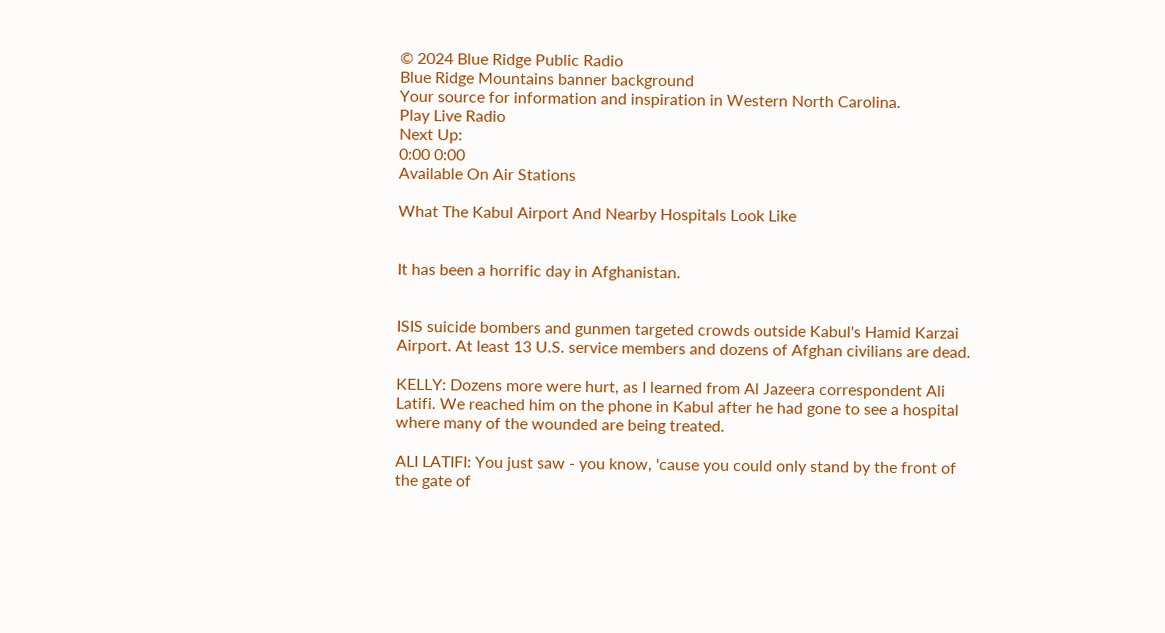© 2024 Blue Ridge Public Radio
Blue Ridge Mountains banner background
Your source for information and inspiration in Western North Carolina.
Play Live Radio
Next Up:
0:00 0:00
Available On Air Stations

What The Kabul Airport And Nearby Hospitals Look Like


It has been a horrific day in Afghanistan.


ISIS suicide bombers and gunmen targeted crowds outside Kabul's Hamid Karzai Airport. At least 13 U.S. service members and dozens of Afghan civilians are dead.

KELLY: Dozens more were hurt, as I learned from Al Jazeera correspondent Ali Latifi. We reached him on the phone in Kabul after he had gone to see a hospital where many of the wounded are being treated.

ALI LATIFI: You just saw - you know, 'cause you could only stand by the front of the gate of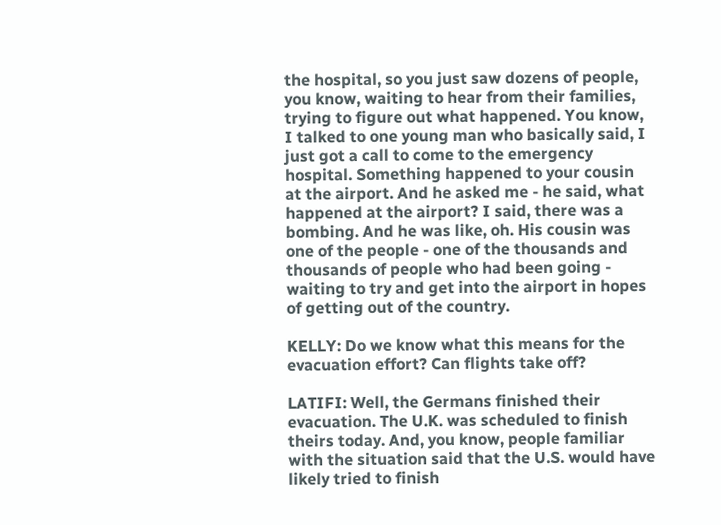the hospital, so you just saw dozens of people, you know, waiting to hear from their families, trying to figure out what happened. You know, I talked to one young man who basically said, I just got a call to come to the emergency hospital. Something happened to your cousin at the airport. And he asked me - he said, what happened at the airport? I said, there was a bombing. And he was like, oh. His cousin was one of the people - one of the thousands and thousands of people who had been going - waiting to try and get into the airport in hopes of getting out of the country.

KELLY: Do we know what this means for the evacuation effort? Can flights take off?

LATIFI: Well, the Germans finished their evacuation. The U.K. was scheduled to finish theirs today. And, you know, people familiar with the situation said that the U.S. would have likely tried to finish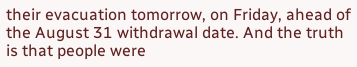their evacuation tomorrow, on Friday, ahead of the August 31 withdrawal date. And the truth is that people were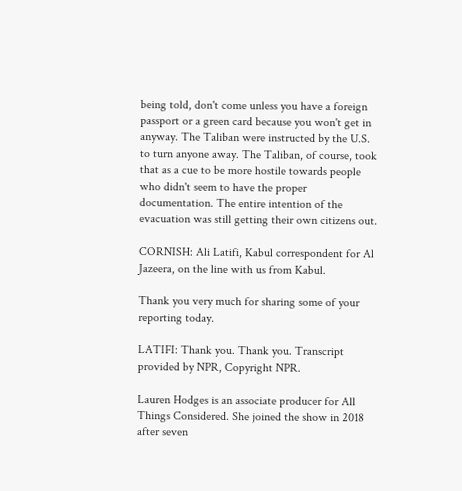being told, don't come unless you have a foreign passport or a green card because you won't get in anyway. The Taliban were instructed by the U.S. to turn anyone away. The Taliban, of course, took that as a cue to be more hostile towards people who didn't seem to have the proper documentation. The entire intention of the evacuation was still getting their own citizens out.

CORNISH: Ali Latifi, Kabul correspondent for Al Jazeera, on the line with us from Kabul.

Thank you very much for sharing some of your reporting today.

LATIFI: Thank you. Thank you. Transcript provided by NPR, Copyright NPR.

Lauren Hodges is an associate producer for All Things Considered. She joined the show in 2018 after seven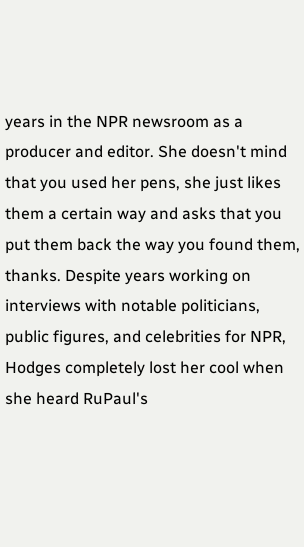years in the NPR newsroom as a producer and editor. She doesn't mind that you used her pens, she just likes them a certain way and asks that you put them back the way you found them, thanks. Despite years working on interviews with notable politicians, public figures, and celebrities for NPR, Hodges completely lost her cool when she heard RuPaul's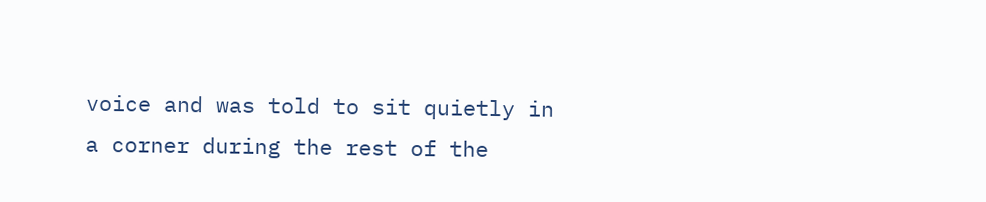voice and was told to sit quietly in a corner during the rest of the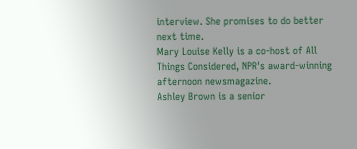interview. She promises to do better next time.
Mary Louise Kelly is a co-host of All Things Considered, NPR's award-winning afternoon newsmagazine.
Ashley Brown is a senior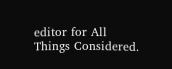editor for All Things Considered.